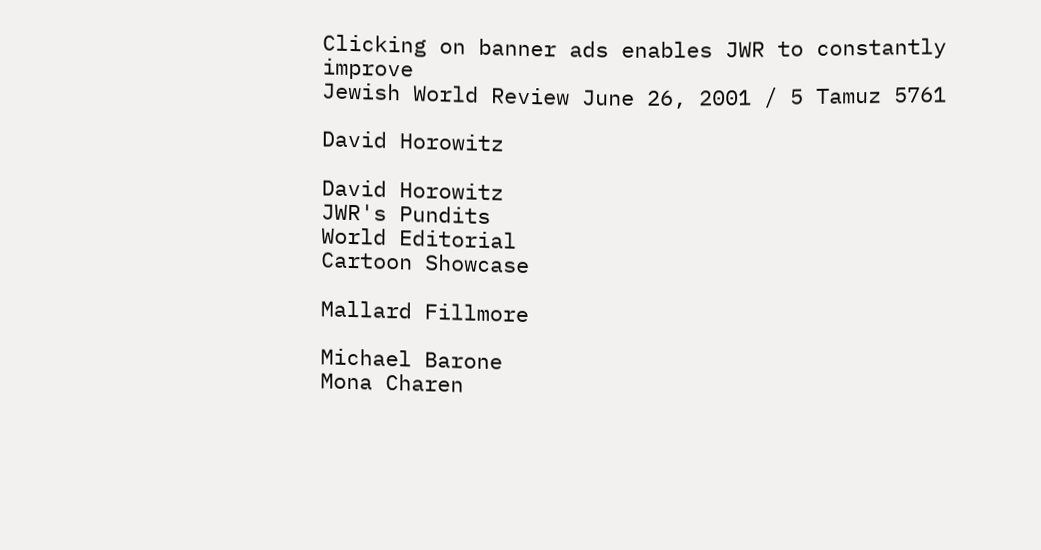Clicking on banner ads enables JWR to constantly improve
Jewish World Review June 26, 2001 / 5 Tamuz 5761

David Horowitz

David Horowitz
JWR's Pundits
World Editorial
Cartoon Showcase

Mallard Fillmore

Michael Barone
Mona Charen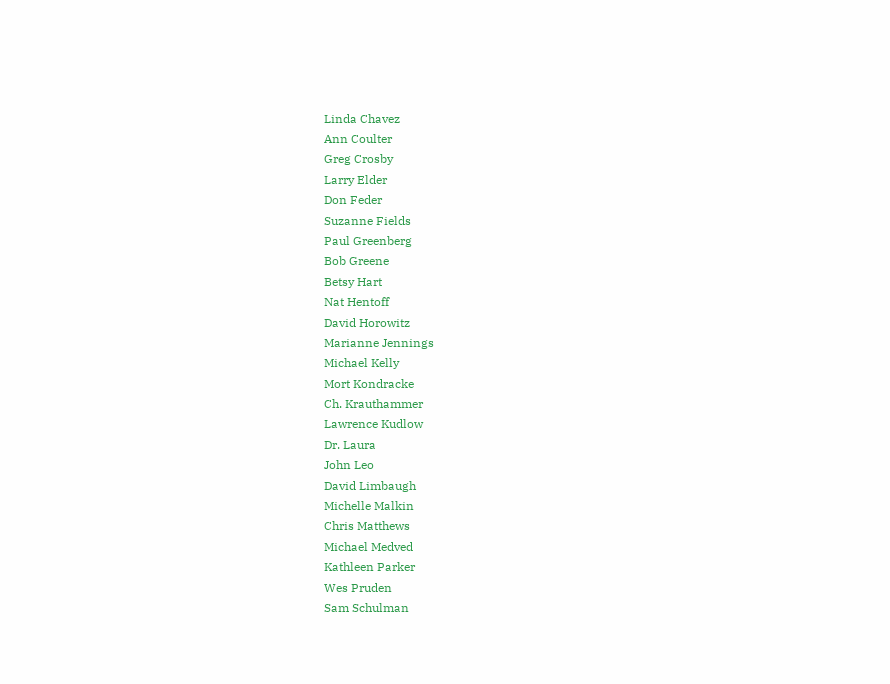Linda Chavez
Ann Coulter
Greg Crosby
Larry Elder
Don Feder
Suzanne Fields
Paul Greenberg
Bob Greene
Betsy Hart
Nat Hentoff
David Horowitz
Marianne Jennings
Michael Kelly
Mort Kondracke
Ch. Krauthammer
Lawrence Kudlow
Dr. Laura
John Leo
David Limbaugh
Michelle Malkin
Chris Matthews
Michael Medved
Kathleen Parker
Wes Pruden
Sam Schulman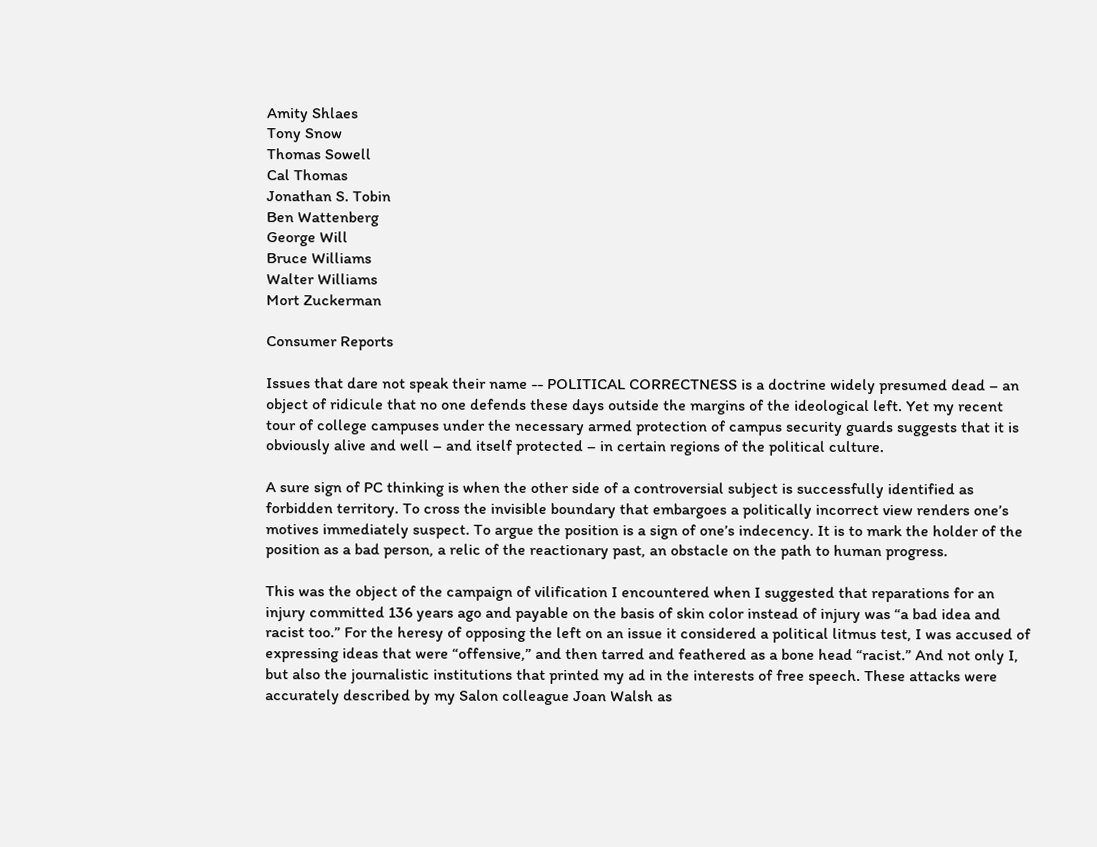Amity Shlaes
Tony Snow
Thomas Sowell
Cal Thomas
Jonathan S. Tobin
Ben Wattenberg
George Will
Bruce Williams
Walter Williams
Mort Zuckerman

Consumer Reports

Issues that dare not speak their name -- POLITICAL CORRECTNESS is a doctrine widely presumed dead – an object of ridicule that no one defends these days outside the margins of the ideological left. Yet my recent tour of college campuses under the necessary armed protection of campus security guards suggests that it is obviously alive and well – and itself protected – in certain regions of the political culture.

A sure sign of PC thinking is when the other side of a controversial subject is successfully identified as forbidden territory. To cross the invisible boundary that embargoes a politically incorrect view renders one’s motives immediately suspect. To argue the position is a sign of one’s indecency. It is to mark the holder of the position as a bad person, a relic of the reactionary past, an obstacle on the path to human progress.

This was the object of the campaign of vilification I encountered when I suggested that reparations for an injury committed 136 years ago and payable on the basis of skin color instead of injury was “a bad idea and racist too.” For the heresy of opposing the left on an issue it considered a political litmus test, I was accused of expressing ideas that were “offensive,” and then tarred and feathered as a bone head “racist.” And not only I, but also the journalistic institutions that printed my ad in the interests of free speech. These attacks were accurately described by my Salon colleague Joan Walsh as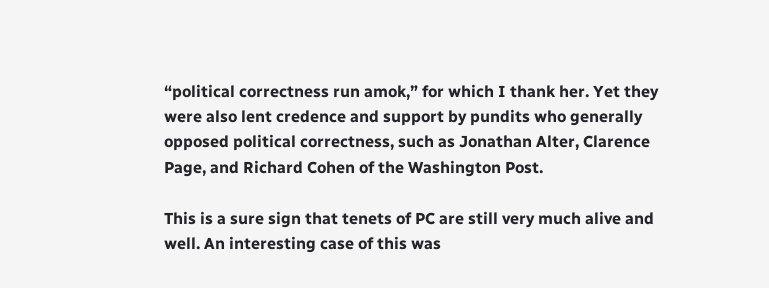“political correctness run amok,” for which I thank her. Yet they were also lent credence and support by pundits who generally opposed political correctness, such as Jonathan Alter, Clarence Page, and Richard Cohen of the Washington Post.

This is a sure sign that tenets of PC are still very much alive and well. An interesting case of this was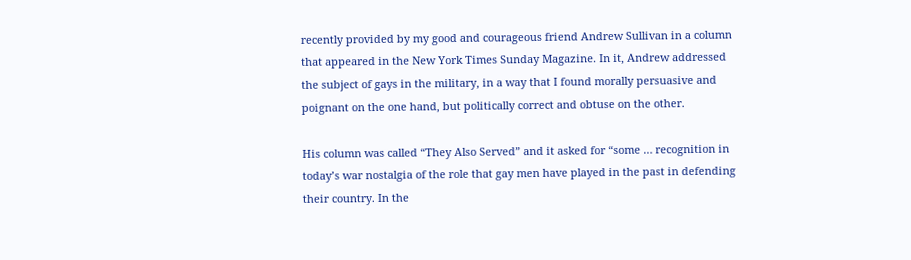recently provided by my good and courageous friend Andrew Sullivan in a column that appeared in the New York Times Sunday Magazine. In it, Andrew addressed the subject of gays in the military, in a way that I found morally persuasive and poignant on the one hand, but politically correct and obtuse on the other.

His column was called “They Also Served” and it asked for “some … recognition in today’s war nostalgia of the role that gay men have played in the past in defending their country. In the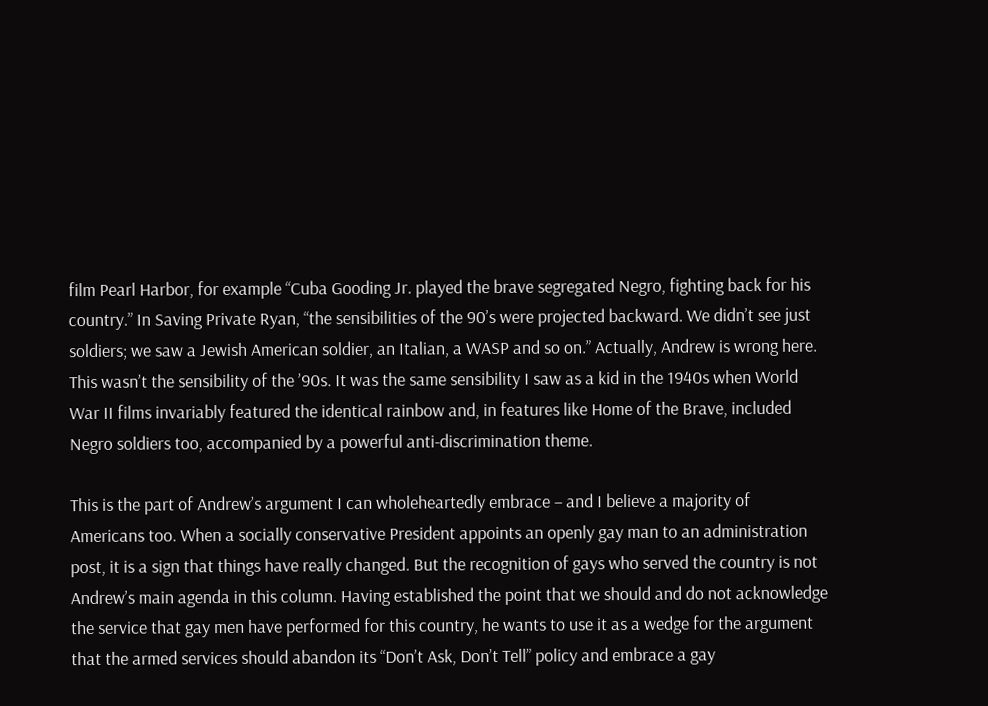film Pearl Harbor, for example “Cuba Gooding Jr. played the brave segregated Negro, fighting back for his country.” In Saving Private Ryan, “the sensibilities of the 90’s were projected backward. We didn’t see just soldiers; we saw a Jewish American soldier, an Italian, a WASP and so on.” Actually, Andrew is wrong here. This wasn’t the sensibility of the ’90s. It was the same sensibility I saw as a kid in the 1940s when World War II films invariably featured the identical rainbow and, in features like Home of the Brave, included Negro soldiers too, accompanied by a powerful anti-discrimination theme.

This is the part of Andrew’s argument I can wholeheartedly embrace – and I believe a majority of Americans too. When a socially conservative President appoints an openly gay man to an administration post, it is a sign that things have really changed. But the recognition of gays who served the country is not Andrew’s main agenda in this column. Having established the point that we should and do not acknowledge the service that gay men have performed for this country, he wants to use it as a wedge for the argument that the armed services should abandon its “Don’t Ask, Don’t Tell” policy and embrace a gay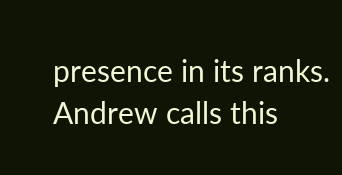presence in its ranks. Andrew calls this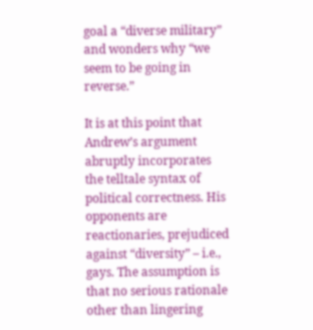goal a “diverse military” and wonders why “we seem to be going in reverse.”

It is at this point that Andrew’s argument abruptly incorporates the telltale syntax of political correctness. His opponents are reactionaries, prejudiced against “diversity” – i.e., gays. The assumption is that no serious rationale other than lingering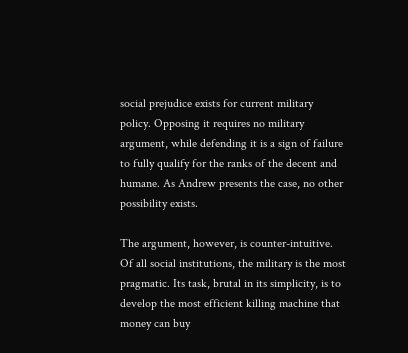social prejudice exists for current military policy. Opposing it requires no military argument, while defending it is a sign of failure to fully qualify for the ranks of the decent and humane. As Andrew presents the case, no other possibility exists.

The argument, however, is counter-intuitive. Of all social institutions, the military is the most pragmatic. Its task, brutal in its simplicity, is to develop the most efficient killing machine that money can buy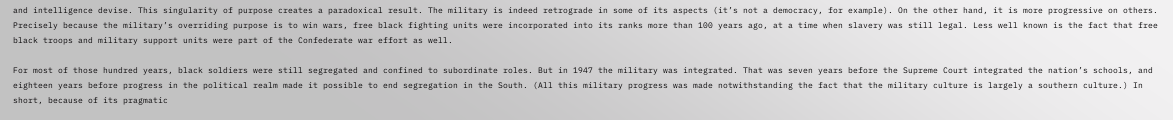and intelligence devise. This singularity of purpose creates a paradoxical result. The military is indeed retrograde in some of its aspects (it’s not a democracy, for example). On the other hand, it is more progressive on others. Precisely because the military’s overriding purpose is to win wars, free black fighting units were incorporated into its ranks more than 100 years ago, at a time when slavery was still legal. Less well known is the fact that free black troops and military support units were part of the Confederate war effort as well.

For most of those hundred years, black soldiers were still segregated and confined to subordinate roles. But in 1947 the military was integrated. That was seven years before the Supreme Court integrated the nation’s schools, and eighteen years before progress in the political realm made it possible to end segregation in the South. (All this military progress was made notwithstanding the fact that the military culture is largely a southern culture.) In short, because of its pragmatic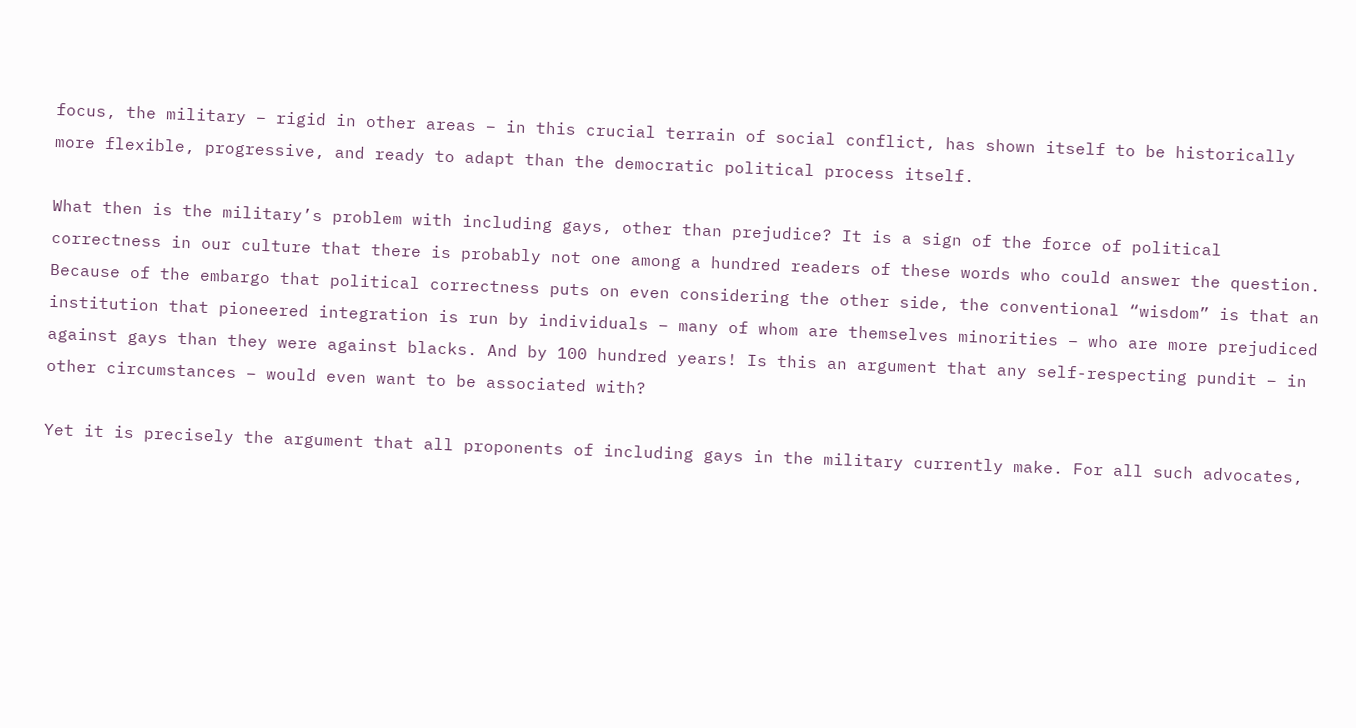focus, the military – rigid in other areas – in this crucial terrain of social conflict, has shown itself to be historically more flexible, progressive, and ready to adapt than the democratic political process itself.

What then is the military’s problem with including gays, other than prejudice? It is a sign of the force of political correctness in our culture that there is probably not one among a hundred readers of these words who could answer the question. Because of the embargo that political correctness puts on even considering the other side, the conventional “wisdom” is that an institution that pioneered integration is run by individuals – many of whom are themselves minorities – who are more prejudiced against gays than they were against blacks. And by 100 hundred years! Is this an argument that any self-respecting pundit – in other circumstances – would even want to be associated with?

Yet it is precisely the argument that all proponents of including gays in the military currently make. For all such advocates,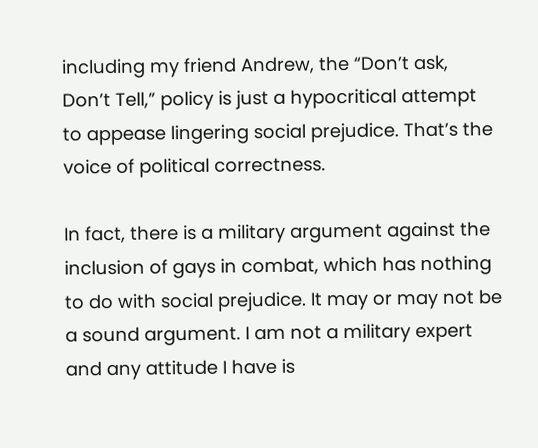including my friend Andrew, the “Don’t ask, Don’t Tell,” policy is just a hypocritical attempt to appease lingering social prejudice. That’s the voice of political correctness.

In fact, there is a military argument against the inclusion of gays in combat, which has nothing to do with social prejudice. It may or may not be a sound argument. I am not a military expert and any attitude I have is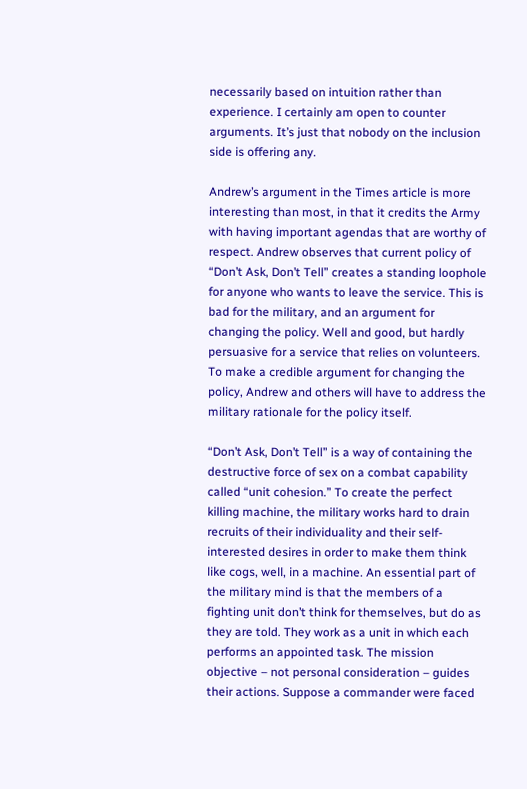necessarily based on intuition rather than experience. I certainly am open to counter arguments. It’s just that nobody on the inclusion side is offering any.

Andrew’s argument in the Times article is more interesting than most, in that it credits the Army with having important agendas that are worthy of respect. Andrew observes that current policy of “Don’t Ask, Don’t Tell” creates a standing loophole for anyone who wants to leave the service. This is bad for the military, and an argument for changing the policy. Well and good, but hardly persuasive for a service that relies on volunteers. To make a credible argument for changing the policy, Andrew and others will have to address the military rationale for the policy itself.

“Don’t Ask, Don’t Tell” is a way of containing the destructive force of sex on a combat capability called “unit cohesion.” To create the perfect killing machine, the military works hard to drain recruits of their individuality and their self-interested desires in order to make them think like cogs, well, in a machine. An essential part of the military mind is that the members of a fighting unit don’t think for themselves, but do as they are told. They work as a unit in which each performs an appointed task. The mission objective – not personal consideration – guides their actions. Suppose a commander were faced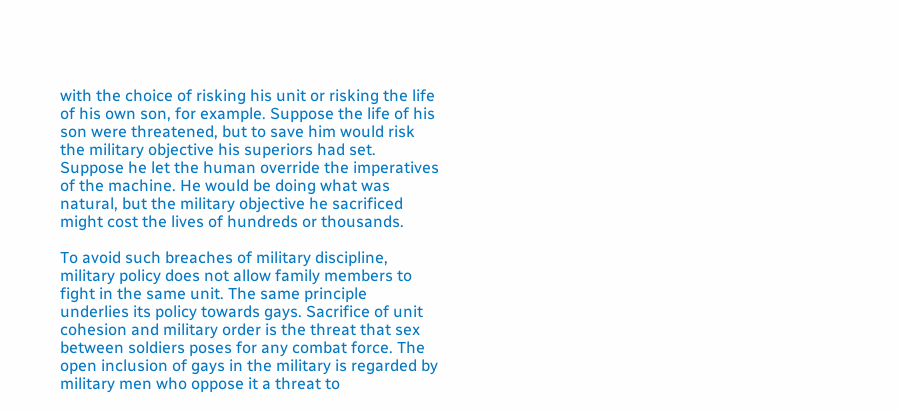with the choice of risking his unit or risking the life of his own son, for example. Suppose the life of his son were threatened, but to save him would risk the military objective his superiors had set. Suppose he let the human override the imperatives of the machine. He would be doing what was natural, but the military objective he sacrificed might cost the lives of hundreds or thousands.

To avoid such breaches of military discipline, military policy does not allow family members to fight in the same unit. The same principle underlies its policy towards gays. Sacrifice of unit cohesion and military order is the threat that sex between soldiers poses for any combat force. The open inclusion of gays in the military is regarded by military men who oppose it a threat to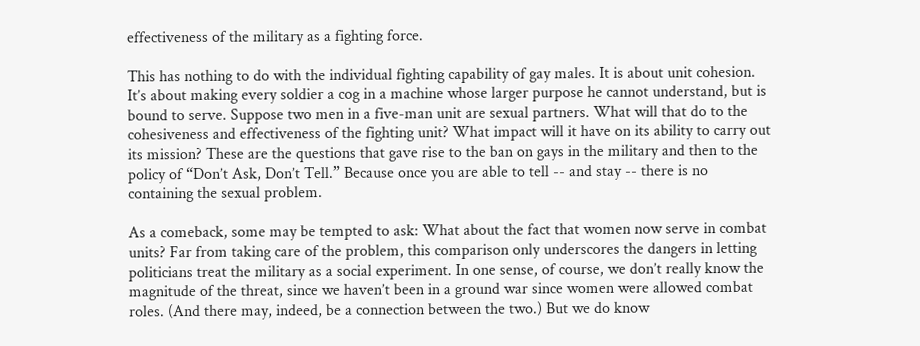effectiveness of the military as a fighting force.

This has nothing to do with the individual fighting capability of gay males. It is about unit cohesion. It’s about making every soldier a cog in a machine whose larger purpose he cannot understand, but is bound to serve. Suppose two men in a five-man unit are sexual partners. What will that do to the cohesiveness and effectiveness of the fighting unit? What impact will it have on its ability to carry out its mission? These are the questions that gave rise to the ban on gays in the military and then to the policy of “Don’t Ask, Don’t Tell.” Because once you are able to tell -- and stay -- there is no containing the sexual problem.

As a comeback, some may be tempted to ask: What about the fact that women now serve in combat units? Far from taking care of the problem, this comparison only underscores the dangers in letting politicians treat the military as a social experiment. In one sense, of course, we don’t really know the magnitude of the threat, since we haven’t been in a ground war since women were allowed combat roles. (And there may, indeed, be a connection between the two.) But we do know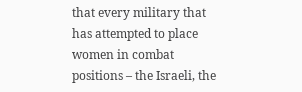that every military that has attempted to place women in combat positions – the Israeli, the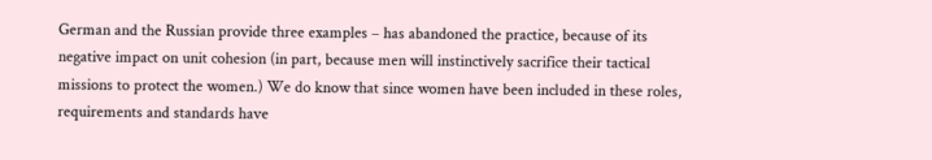German and the Russian provide three examples – has abandoned the practice, because of its negative impact on unit cohesion (in part, because men will instinctively sacrifice their tactical missions to protect the women.) We do know that since women have been included in these roles, requirements and standards have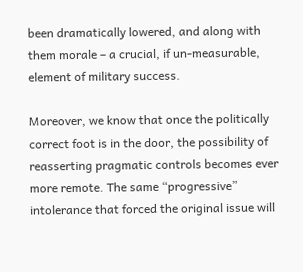been dramatically lowered, and along with them morale – a crucial, if un-measurable, element of military success.

Moreover, we know that once the politically correct foot is in the door, the possibility of reasserting pragmatic controls becomes ever more remote. The same “progressive” intolerance that forced the original issue will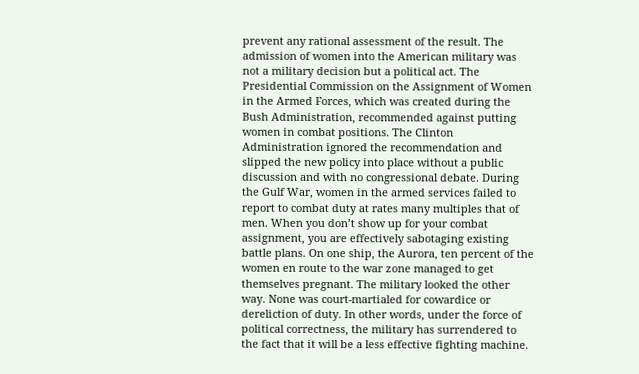prevent any rational assessment of the result. The admission of women into the American military was not a military decision but a political act. The Presidential Commission on the Assignment of Women in the Armed Forces, which was created during the Bush Administration, recommended against putting women in combat positions. The Clinton Administration ignored the recommendation and slipped the new policy into place without a public discussion and with no congressional debate. During the Gulf War, women in the armed services failed to report to combat duty at rates many multiples that of men. When you don’t show up for your combat assignment, you are effectively sabotaging existing battle plans. On one ship, the Aurora, ten percent of the women en route to the war zone managed to get themselves pregnant. The military looked the other way. None was court-martialed for cowardice or dereliction of duty. In other words, under the force of political correctness, the military has surrendered to the fact that it will be a less effective fighting machine.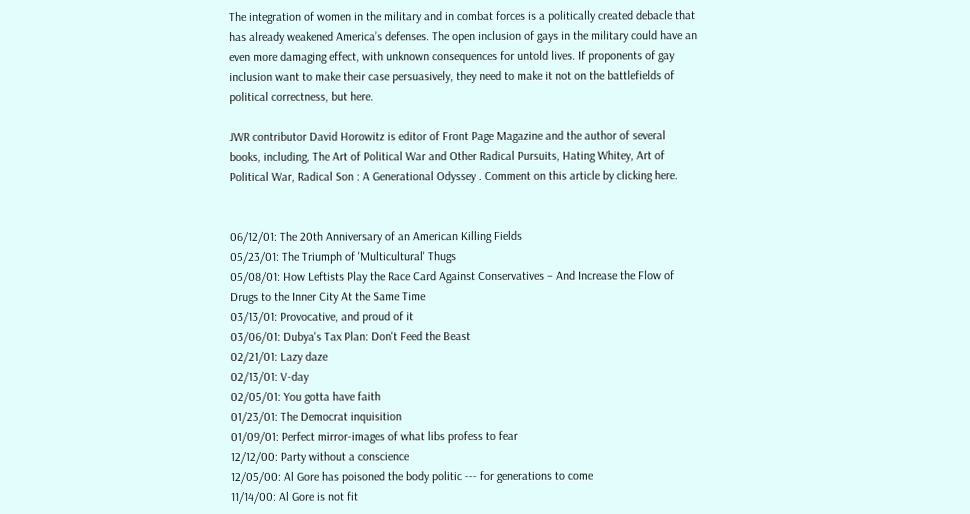The integration of women in the military and in combat forces is a politically created debacle that has already weakened America’s defenses. The open inclusion of gays in the military could have an even more damaging effect, with unknown consequences for untold lives. If proponents of gay inclusion want to make their case persuasively, they need to make it not on the battlefields of political correctness, but here.

JWR contributor David Horowitz is editor of Front Page Magazine and the author of several books, including, The Art of Political War and Other Radical Pursuits, Hating Whitey, Art of Political War, Radical Son : A Generational Odyssey . Comment on this article by clicking here.


06/12/01: The 20th Anniversary of an American Killing Fields
05/23/01: The Triumph of 'Multicultural' Thugs
05/08/01: How Leftists Play the Race Card Against Conservatives – And Increase the Flow of Drugs to the Inner City At the Same Time
03/13/01: Provocative, and proud of it
03/06/01: Dubya's Tax Plan: Don't Feed the Beast
02/21/01: Lazy daze
02/13/01: V-day
02/05/01: You gotta have faith
01/23/01: The Democrat inquisition
01/09/01: Perfect mirror-images of what libs profess to fear
12/12/00: Party without a conscience
12/05/00: Al Gore has poisoned the body politic --- for generations to come
11/14/00: Al Gore is not fit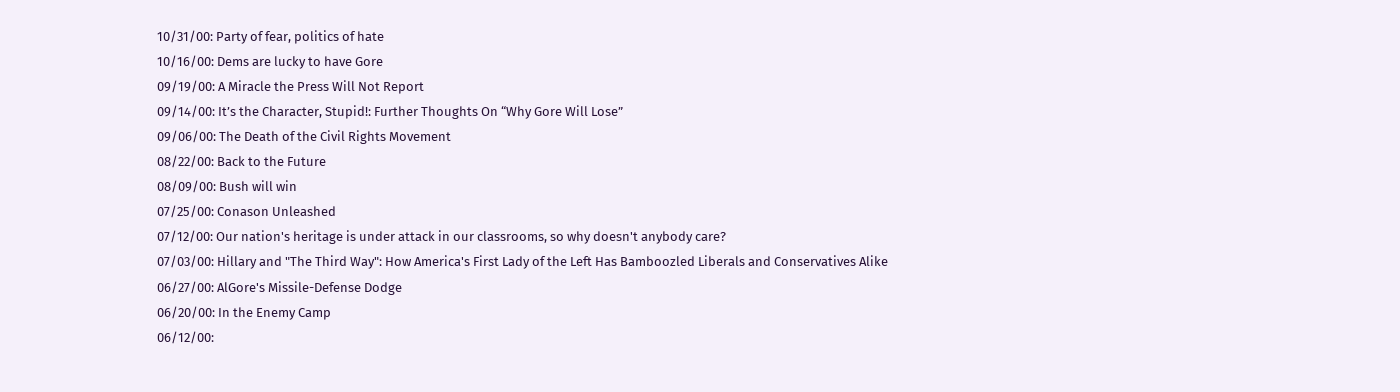10/31/00: Party of fear, politics of hate
10/16/00: Dems are lucky to have Gore
09/19/00: A Miracle the Press Will Not Report
09/14/00: It’s the Character, Stupid!: Further Thoughts On “Why Gore Will Lose”
09/06/00: The Death of the Civil Rights Movement
08/22/00: Back to the Future
08/09/00: Bush will win
07/25/00: Conason Unleashed
07/12/00: Our nation's heritage is under attack in our classrooms, so why doesn't anybody care?
07/03/00: Hillary and "The Third Way": How America's First Lady of the Left Has Bamboozled Liberals and Conservatives Alike
06/27/00: AlGore's Missile-Defense Dodge
06/20/00: In the Enemy Camp
06/12/00: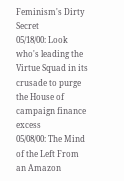Feminism's Dirty Secret
05/18/00: Look who's leading the Virtue Squad in its crusade to purge the House of campaign finance excess
05/08/00: The Mind of the Left From an Amazon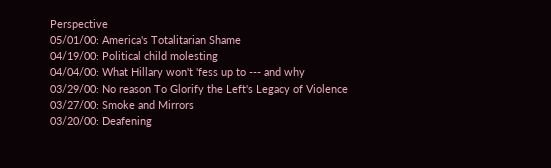Perspective
05/01/00: America's Totalitarian Shame
04/19/00: Political child molesting
04/04/00: What Hillary won't 'fess up to --- and why
03/29/00: No reason To Glorify the Left's Legacy of Violence
03/27/00: Smoke and Mirrors
03/20/00: Deafening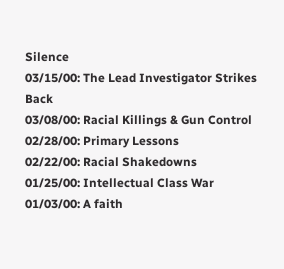Silence
03/15/00: The Lead Investigator Strikes Back
03/08/00: Racial Killings & Gun Control
02/28/00: Primary Lessons
02/22/00: Racial Shakedowns
01/25/00: Intellectual Class War
01/03/00: A faith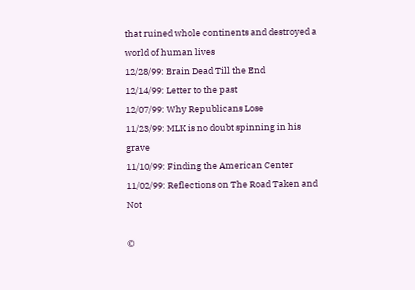that ruined whole continents and destroyed a world of human lives
12/28/99: Brain Dead Till the End
12/14/99: Letter to the past
12/07/99: Why Republicans Lose
11/23/99: MLK is no doubt spinning in his grave
11/10/99: Finding the American Center
11/02/99: Reflections on The Road Taken and Not

©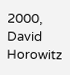2000, David Horowitz